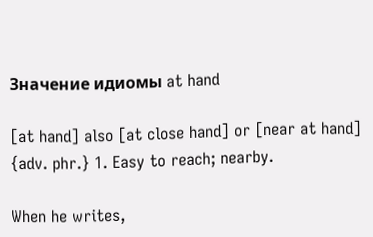Значение идиомы at hand

[at hand] also [at close hand] or [near at hand] {adv. phr.} 1. Easy to reach; nearby.

When he writes,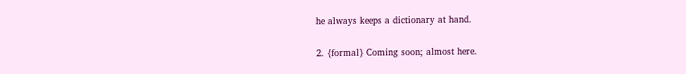he always keeps a dictionary at hand.

2. {formal} Coming soon; almost here.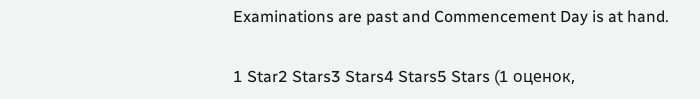Examinations are past and Commencement Day is at hand.

1 Star2 Stars3 Stars4 Stars5 Stars (1 оценок,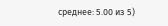среднее: 5.00 из 5)